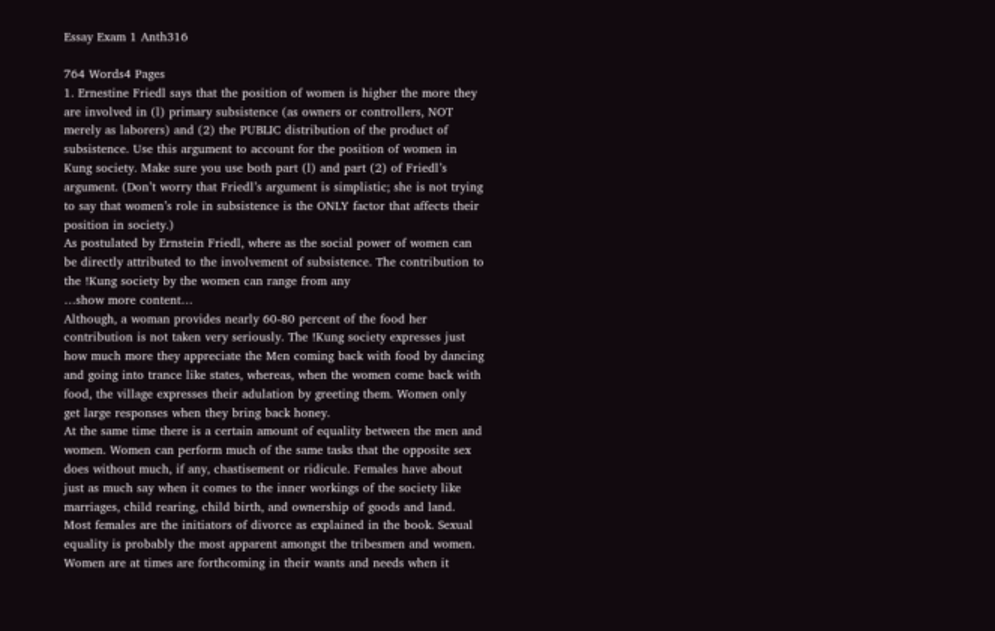Essay Exam 1 Anth316

764 Words4 Pages
1. Ernestine Friedl says that the position of women is higher the more they are involved in (l) primary subsistence (as owners or controllers, NOT merely as laborers) and (2) the PUBLIC distribution of the product of subsistence. Use this argument to account for the position of women in Kung society. Make sure you use both part (l) and part (2) of Friedl’s argument. (Don’t worry that Friedl’s argument is simplistic; she is not trying to say that women’s role in subsistence is the ONLY factor that affects their position in society.)
As postulated by Ernstein Friedl, where as the social power of women can be directly attributed to the involvement of subsistence. The contribution to the !Kung society by the women can range from any
…show more content…
Although, a woman provides nearly 60-80 percent of the food her contribution is not taken very seriously. The !Kung society expresses just how much more they appreciate the Men coming back with food by dancing and going into trance like states, whereas, when the women come back with food, the village expresses their adulation by greeting them. Women only get large responses when they bring back honey.
At the same time there is a certain amount of equality between the men and women. Women can perform much of the same tasks that the opposite sex does without much, if any, chastisement or ridicule. Females have about just as much say when it comes to the inner workings of the society like marriages, child rearing, child birth, and ownership of goods and land. Most females are the initiators of divorce as explained in the book. Sexual equality is probably the most apparent amongst the tribesmen and women. Women are at times are forthcoming in their wants and needs when it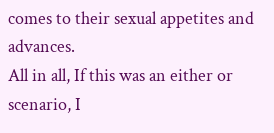comes to their sexual appetites and advances.
All in all, If this was an either or scenario, I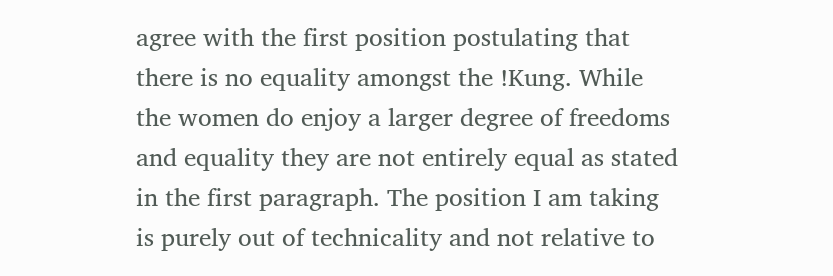agree with the first position postulating that there is no equality amongst the !Kung. While the women do enjoy a larger degree of freedoms and equality they are not entirely equal as stated in the first paragraph. The position I am taking is purely out of technicality and not relative to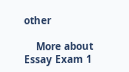other

    More about Essay Exam 1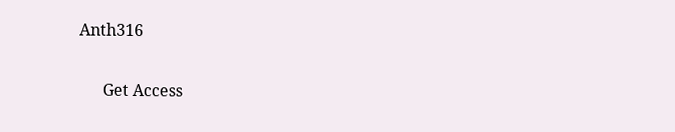Anth316

      Get Access